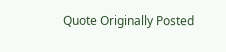Quote Originally Posted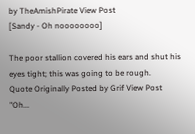by TheAmishPirate View Post
[Sandy - Oh noooooooo]

The poor stallion covered his ears and shut his eyes tight; this was going to be rough.
Quote Originally Posted by Grif View Post
"Oh...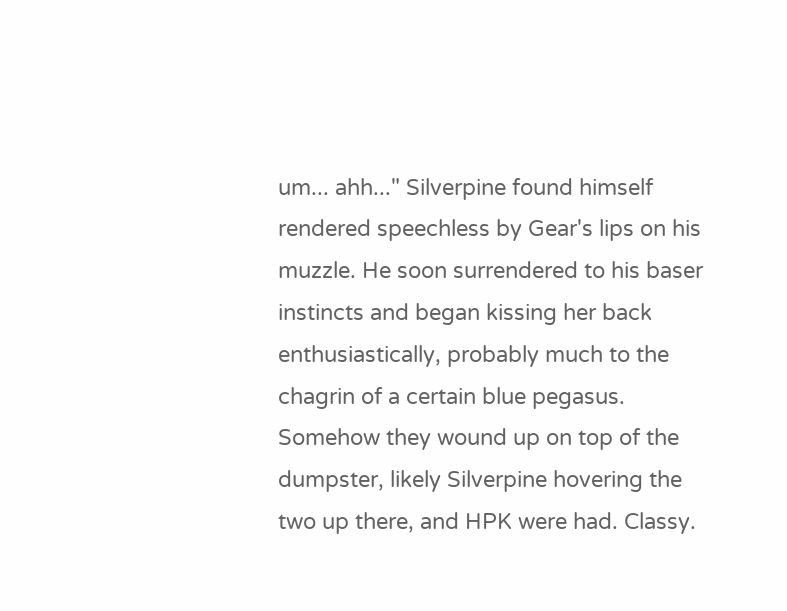um... ahh..." Silverpine found himself rendered speechless by Gear's lips on his muzzle. He soon surrendered to his baser instincts and began kissing her back enthusiastically, probably much to the chagrin of a certain blue pegasus.
Somehow they wound up on top of the dumpster, likely Silverpine hovering the two up there, and HPK were had. Classy.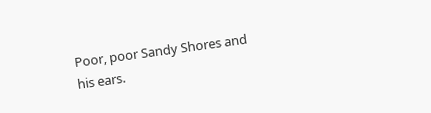Poor, poor Sandy Shores and his ears.